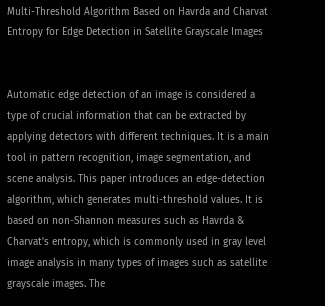Multi-Threshold Algorithm Based on Havrda and Charvat Entropy for Edge Detection in Satellite Grayscale Images


Automatic edge detection of an image is considered a type of crucial information that can be extracted by applying detectors with different techniques. It is a main tool in pattern recognition, image segmentation, and scene analysis. This paper introduces an edge-detection algorithm, which generates multi-threshold values. It is based on non-Shannon measures such as Havrda & Charvat’s entropy, which is commonly used in gray level image analysis in many types of images such as satellite grayscale images. The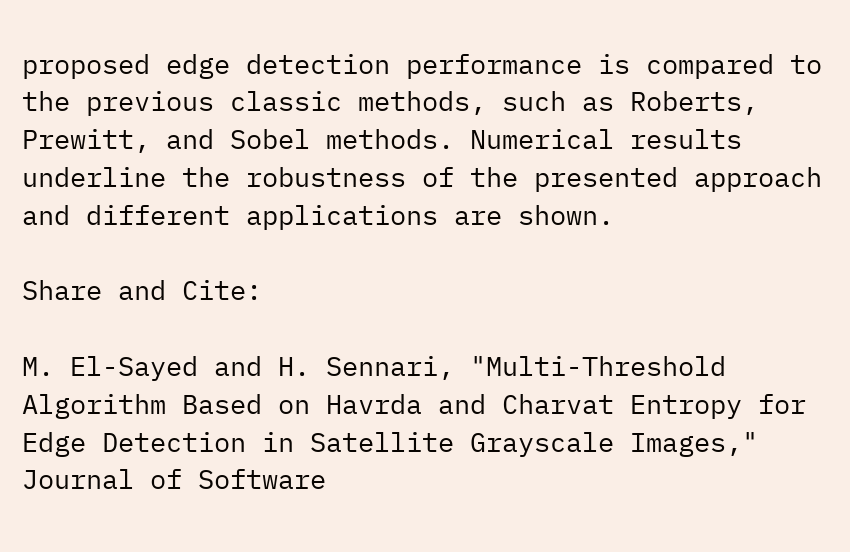proposed edge detection performance is compared to the previous classic methods, such as Roberts, Prewitt, and Sobel methods. Numerical results underline the robustness of the presented approach and different applications are shown.

Share and Cite:

M. El-Sayed and H. Sennari, "Multi-Threshold Algorithm Based on Havrda and Charvat Entropy for Edge Detection in Satellite Grayscale Images," Journal of Software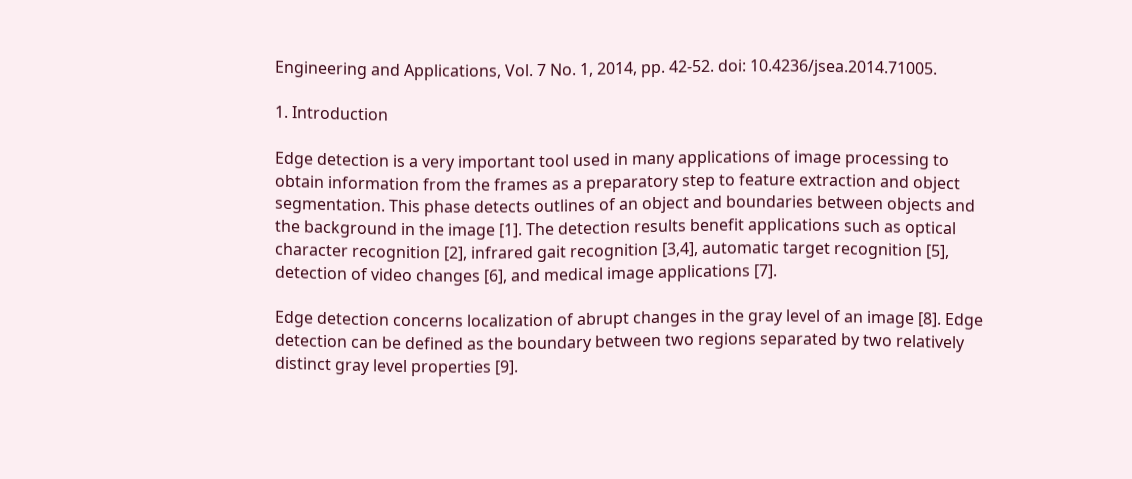Engineering and Applications, Vol. 7 No. 1, 2014, pp. 42-52. doi: 10.4236/jsea.2014.71005.

1. Introduction

Edge detection is a very important tool used in many applications of image processing to obtain information from the frames as a preparatory step to feature extraction and object segmentation. This phase detects outlines of an object and boundaries between objects and the background in the image [1]. The detection results benefit applications such as optical character recognition [2], infrared gait recognition [3,4], automatic target recognition [5], detection of video changes [6], and medical image applications [7].

Edge detection concerns localization of abrupt changes in the gray level of an image [8]. Edge detection can be defined as the boundary between two regions separated by two relatively distinct gray level properties [9].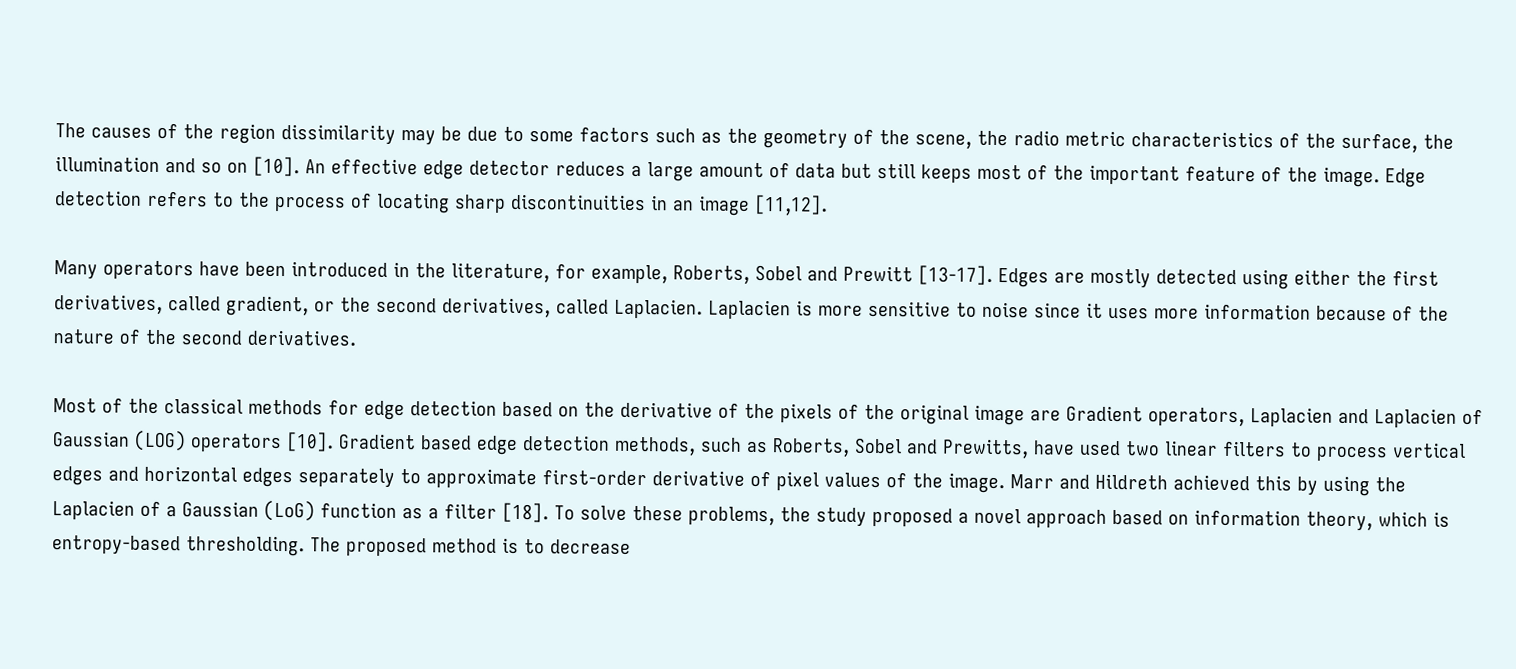The causes of the region dissimilarity may be due to some factors such as the geometry of the scene, the radio metric characteristics of the surface, the illumination and so on [10]. An effective edge detector reduces a large amount of data but still keeps most of the important feature of the image. Edge detection refers to the process of locating sharp discontinuities in an image [11,12].

Many operators have been introduced in the literature, for example, Roberts, Sobel and Prewitt [13-17]. Edges are mostly detected using either the first derivatives, called gradient, or the second derivatives, called Laplacien. Laplacien is more sensitive to noise since it uses more information because of the nature of the second derivatives.

Most of the classical methods for edge detection based on the derivative of the pixels of the original image are Gradient operators, Laplacien and Laplacien of Gaussian (LOG) operators [10]. Gradient based edge detection methods, such as Roberts, Sobel and Prewitts, have used two linear filters to process vertical edges and horizontal edges separately to approximate first-order derivative of pixel values of the image. Marr and Hildreth achieved this by using the Laplacien of a Gaussian (LoG) function as a filter [18]. To solve these problems, the study proposed a novel approach based on information theory, which is entropy-based thresholding. The proposed method is to decrease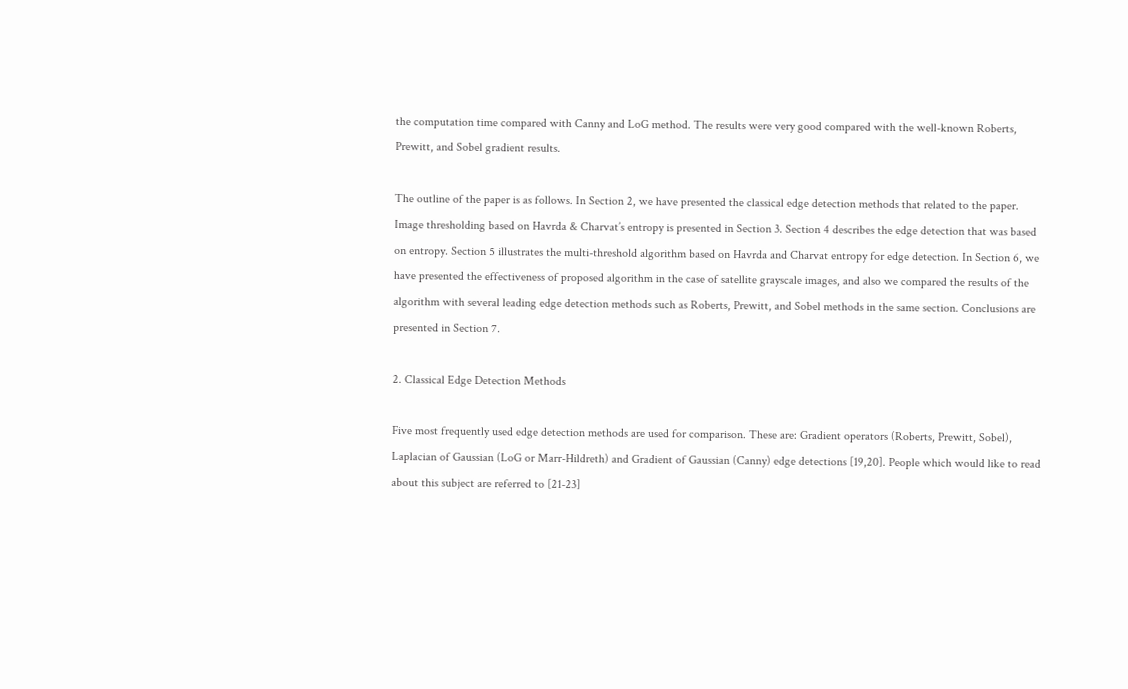the computation time compared with Canny and LoG method. The results were very good compared with the well-known Roberts, Prewitt, and Sobel gradient results.

The outline of the paper is as follows. In Section 2, we have presented the classical edge detection methods that related to the paper. Image thresholding based on Havrda & Charvat’s entropy is presented in Section 3. Section 4 describes the edge detection that was based on entropy. Section 5 illustrates the multi-threshold algorithm based on Havrda and Charvat entropy for edge detection. In Section 6, we have presented the effectiveness of proposed algorithm in the case of satellite grayscale images, and also we compared the results of the algorithm with several leading edge detection methods such as Roberts, Prewitt, and Sobel methods in the same section. Conclusions are presented in Section 7.

2. Classical Edge Detection Methods

Five most frequently used edge detection methods are used for comparison. These are: Gradient operators (Roberts, Prewitt, Sobel), Laplacian of Gaussian (LoG or Marr-Hildreth) and Gradient of Gaussian (Canny) edge detections [19,20]. People which would like to read about this subject are referred to [21-23]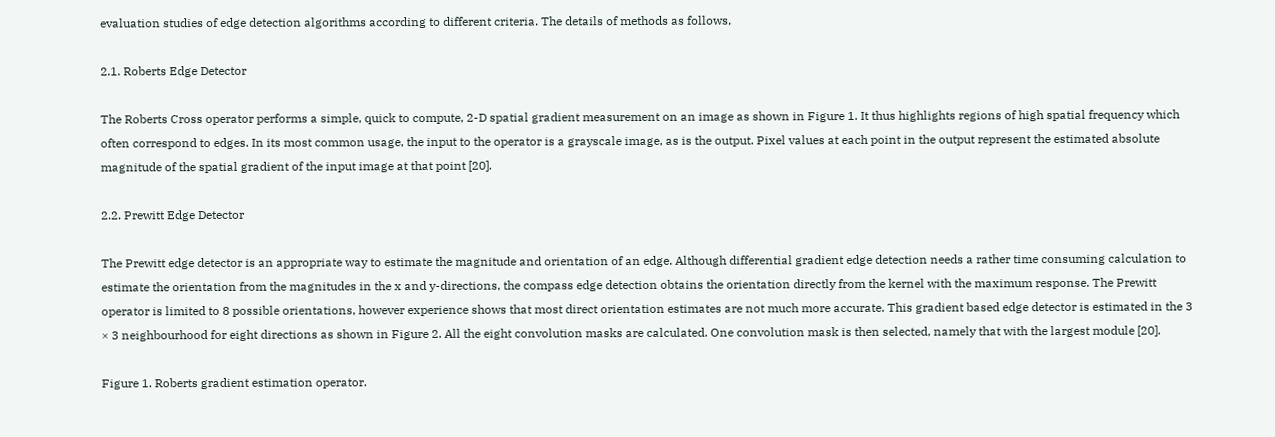evaluation studies of edge detection algorithms according to different criteria. The details of methods as follows,

2.1. Roberts Edge Detector

The Roberts Cross operator performs a simple, quick to compute, 2-D spatial gradient measurement on an image as shown in Figure 1. It thus highlights regions of high spatial frequency which often correspond to edges. In its most common usage, the input to the operator is a grayscale image, as is the output. Pixel values at each point in the output represent the estimated absolute magnitude of the spatial gradient of the input image at that point [20].

2.2. Prewitt Edge Detector

The Prewitt edge detector is an appropriate way to estimate the magnitude and orientation of an edge. Although differential gradient edge detection needs a rather time consuming calculation to estimate the orientation from the magnitudes in the x and y-directions, the compass edge detection obtains the orientation directly from the kernel with the maximum response. The Prewitt operator is limited to 8 possible orientations, however experience shows that most direct orientation estimates are not much more accurate. This gradient based edge detector is estimated in the 3 × 3 neighbourhood for eight directions as shown in Figure 2. All the eight convolution masks are calculated. One convolution mask is then selected, namely that with the largest module [20].

Figure 1. Roberts gradient estimation operator.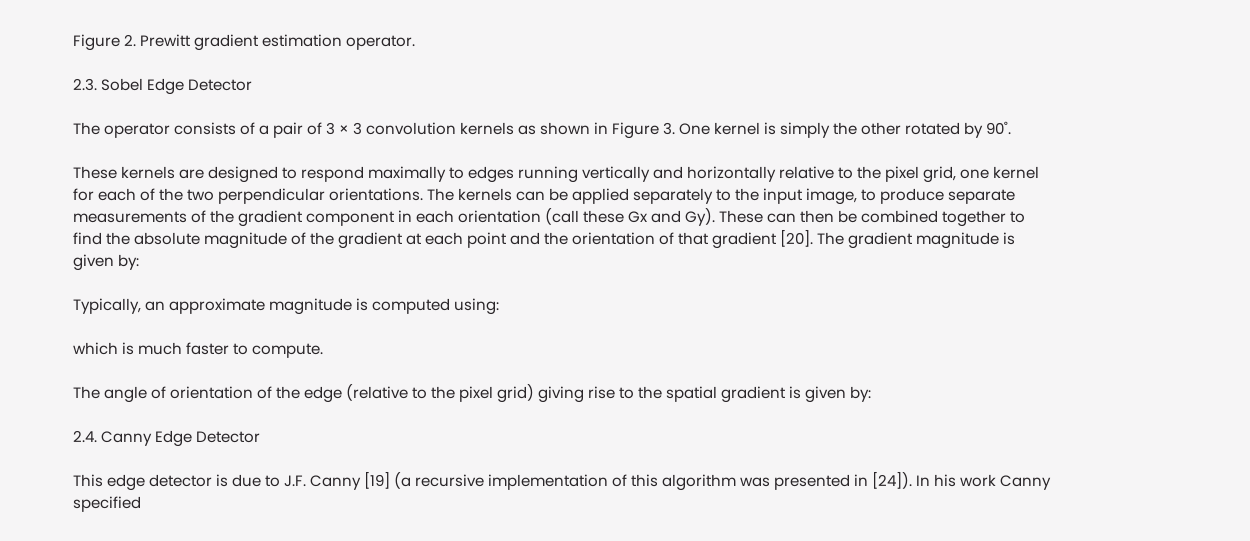Figure 2. Prewitt gradient estimation operator.

2.3. Sobel Edge Detector

The operator consists of a pair of 3 × 3 convolution kernels as shown in Figure 3. One kernel is simply the other rotated by 90˚.

These kernels are designed to respond maximally to edges running vertically and horizontally relative to the pixel grid, one kernel for each of the two perpendicular orientations. The kernels can be applied separately to the input image, to produce separate measurements of the gradient component in each orientation (call these Gx and Gy). These can then be combined together to find the absolute magnitude of the gradient at each point and the orientation of that gradient [20]. The gradient magnitude is given by:

Typically, an approximate magnitude is computed using:

which is much faster to compute.

The angle of orientation of the edge (relative to the pixel grid) giving rise to the spatial gradient is given by:

2.4. Canny Edge Detector

This edge detector is due to J.F. Canny [19] (a recursive implementation of this algorithm was presented in [24]). In his work Canny specified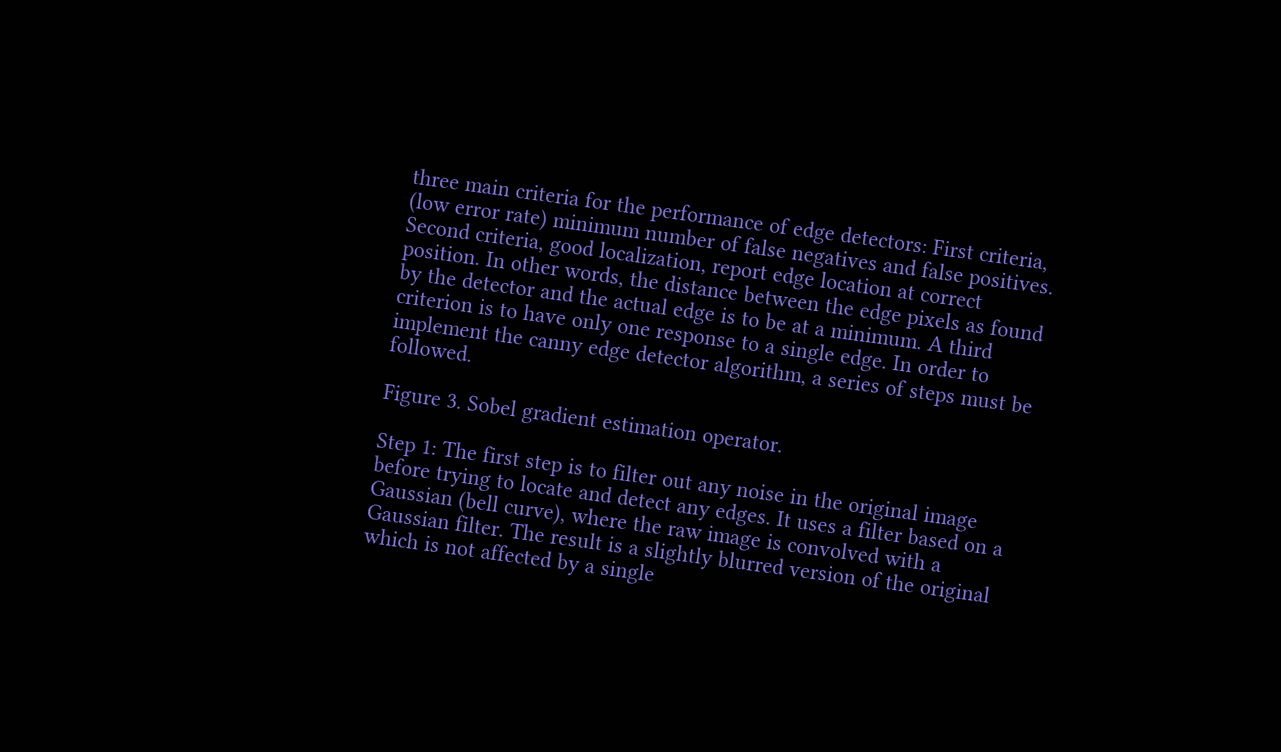three main criteria for the performance of edge detectors: First criteria, (low error rate) minimum number of false negatives and false positives. Second criteria, good localization, report edge location at correct position. In other words, the distance between the edge pixels as found by the detector and the actual edge is to be at a minimum. A third criterion is to have only one response to a single edge. In order to implement the canny edge detector algorithm, a series of steps must be followed.

Figure 3. Sobel gradient estimation operator.

Step 1: The first step is to filter out any noise in the original image before trying to locate and detect any edges. It uses a filter based on a Gaussian (bell curve), where the raw image is convolved with a Gaussian filter. The result is a slightly blurred version of the original which is not affected by a single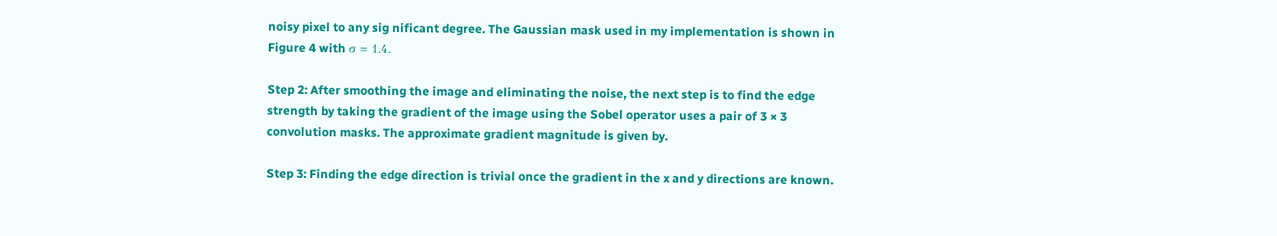noisy pixel to any sig nificant degree. The Gaussian mask used in my implementation is shown in Figure 4 with σ = 1.4.

Step 2: After smoothing the image and eliminating the noise, the next step is to find the edge strength by taking the gradient of the image using the Sobel operator uses a pair of 3 × 3 convolution masks. The approximate gradient magnitude is given by.

Step 3: Finding the edge direction is trivial once the gradient in the x and y directions are known.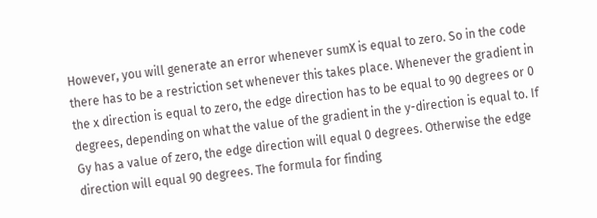However, you will generate an error whenever sumX is equal to zero. So in the code there has to be a restriction set whenever this takes place. Whenever the gradient in the x direction is equal to zero, the edge direction has to be equal to 90 degrees or 0 degrees, depending on what the value of the gradient in the y-direction is equal to. If Gy has a value of zero, the edge direction will equal 0 degrees. Otherwise the edge direction will equal 90 degrees. The formula for finding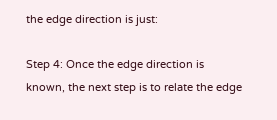the edge direction is just:

Step 4: Once the edge direction is known, the next step is to relate the edge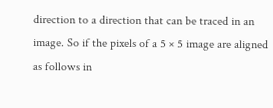direction to a direction that can be traced in an image. So if the pixels of a 5 × 5 image are aligned as follows in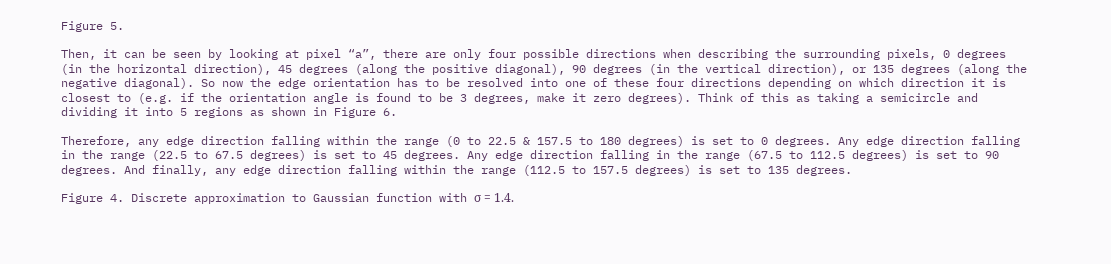Figure 5.

Then, it can be seen by looking at pixel “a”, there are only four possible directions when describing the surrounding pixels, 0 degrees (in the horizontal direction), 45 degrees (along the positive diagonal), 90 degrees (in the vertical direction), or 135 degrees (along the negative diagonal). So now the edge orientation has to be resolved into one of these four directions depending on which direction it is closest to (e.g. if the orientation angle is found to be 3 degrees, make it zero degrees). Think of this as taking a semicircle and dividing it into 5 regions as shown in Figure 6.

Therefore, any edge direction falling within the range (0 to 22.5 & 157.5 to 180 degrees) is set to 0 degrees. Any edge direction falling in the range (22.5 to 67.5 degrees) is set to 45 degrees. Any edge direction falling in the range (67.5 to 112.5 degrees) is set to 90 degrees. And finally, any edge direction falling within the range (112.5 to 157.5 degrees) is set to 135 degrees.

Figure 4. Discrete approximation to Gaussian function with σ = 1.4.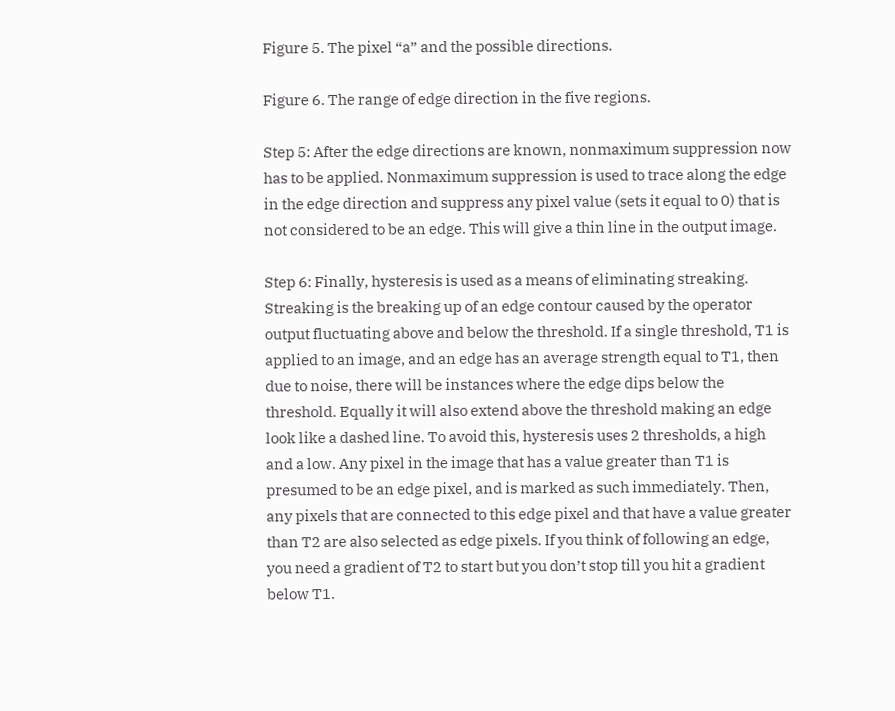Figure 5. The pixel “a” and the possible directions.

Figure 6. The range of edge direction in the five regions.

Step 5: After the edge directions are known, nonmaximum suppression now has to be applied. Nonmaximum suppression is used to trace along the edge in the edge direction and suppress any pixel value (sets it equal to 0) that is not considered to be an edge. This will give a thin line in the output image.

Step 6: Finally, hysteresis is used as a means of eliminating streaking. Streaking is the breaking up of an edge contour caused by the operator output fluctuating above and below the threshold. If a single threshold, T1 is applied to an image, and an edge has an average strength equal to T1, then due to noise, there will be instances where the edge dips below the threshold. Equally it will also extend above the threshold making an edge look like a dashed line. To avoid this, hysteresis uses 2 thresholds, a high and a low. Any pixel in the image that has a value greater than T1 is presumed to be an edge pixel, and is marked as such immediately. Then, any pixels that are connected to this edge pixel and that have a value greater than T2 are also selected as edge pixels. If you think of following an edge, you need a gradient of T2 to start but you don’t stop till you hit a gradient below T1.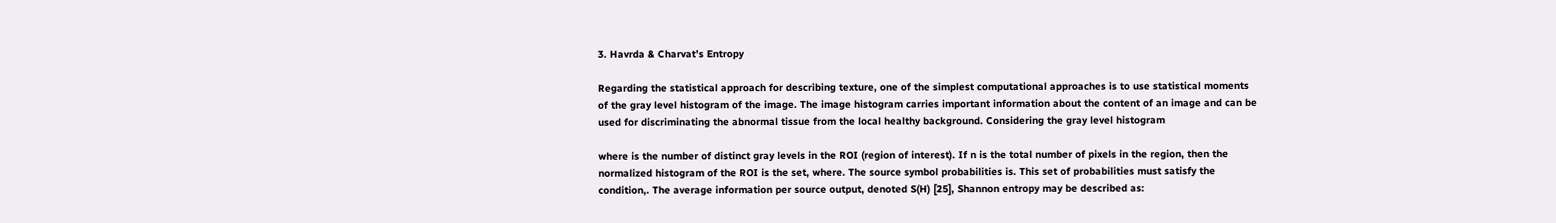3. Havrda & Charvat’s Entropy

Regarding the statistical approach for describing texture, one of the simplest computational approaches is to use statistical moments of the gray level histogram of the image. The image histogram carries important information about the content of an image and can be used for discriminating the abnormal tissue from the local healthy background. Considering the gray level histogram

where is the number of distinct gray levels in the ROI (region of interest). If n is the total number of pixels in the region, then the normalized histogram of the ROI is the set, where. The source symbol probabilities is. This set of probabilities must satisfy the condition,. The average information per source output, denoted S(H) [25], Shannon entropy may be described as: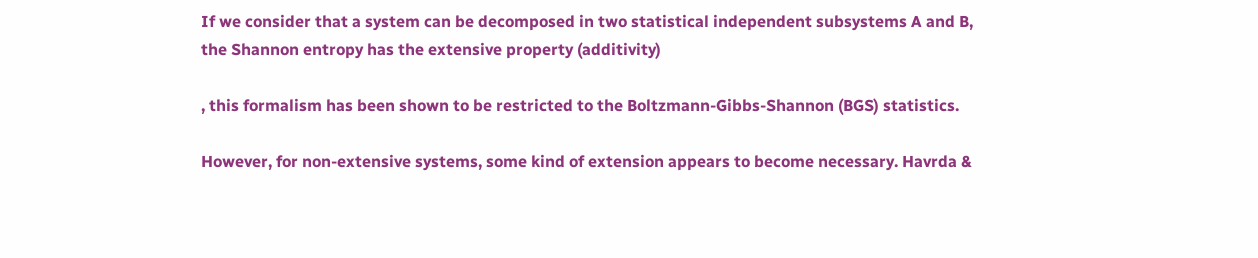If we consider that a system can be decomposed in two statistical independent subsystems A and B, the Shannon entropy has the extensive property (additivity)

, this formalism has been shown to be restricted to the Boltzmann-Gibbs-Shannon (BGS) statistics.

However, for non-extensive systems, some kind of extension appears to become necessary. Havrda &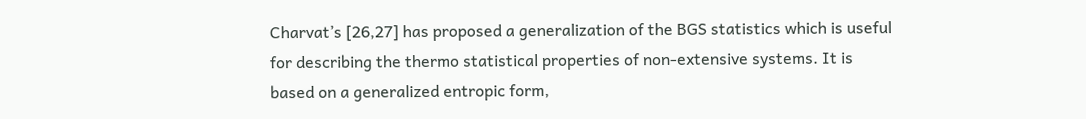Charvat’s [26,27] has proposed a generalization of the BGS statistics which is useful for describing the thermo statistical properties of non-extensive systems. It is based on a generalized entropic form,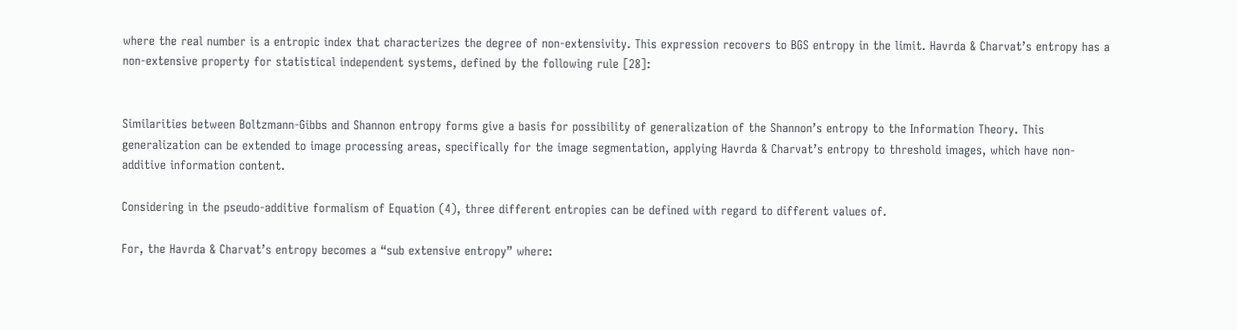where the real number is a entropic index that characterizes the degree of non-extensivity. This expression recovers to BGS entropy in the limit. Havrda & Charvat’s entropy has a non-extensive property for statistical independent systems, defined by the following rule [28]:


Similarities between Boltzmann-Gibbs and Shannon entropy forms give a basis for possibility of generalization of the Shannon’s entropy to the Information Theory. This generalization can be extended to image processing areas, specifically for the image segmentation, applying Havrda & Charvat’s entropy to threshold images, which have non-additive information content.

Considering in the pseudo-additive formalism of Equation (4), three different entropies can be defined with regard to different values of.

For, the Havrda & Charvat’s entropy becomes a “sub extensive entropy” where: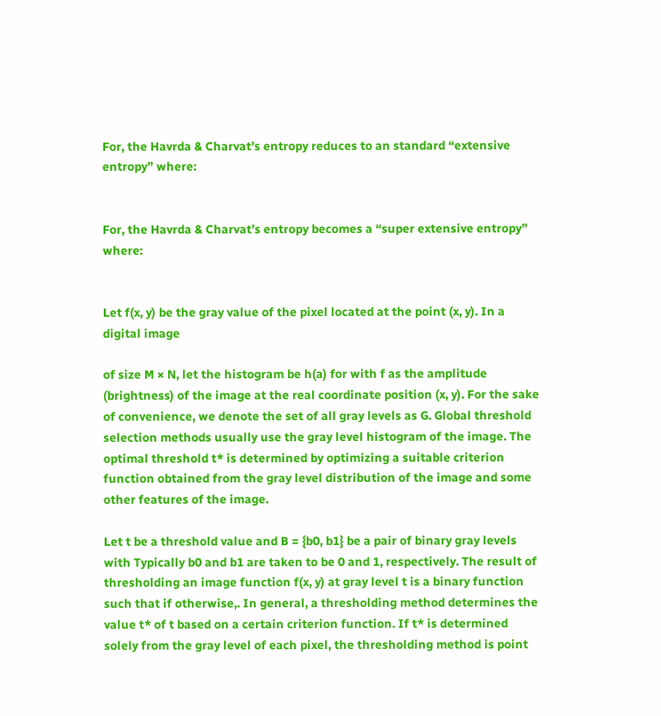For, the Havrda & Charvat’s entropy reduces to an standard “extensive entropy” where:


For, the Havrda & Charvat’s entropy becomes a “super extensive entropy” where:


Let f(x, y) be the gray value of the pixel located at the point (x, y). In a digital image

of size M × N, let the histogram be h(a) for with f as the amplitude (brightness) of the image at the real coordinate position (x, y). For the sake of convenience, we denote the set of all gray levels as G. Global threshold selection methods usually use the gray level histogram of the image. The optimal threshold t* is determined by optimizing a suitable criterion function obtained from the gray level distribution of the image and some other features of the image.

Let t be a threshold value and B = {b0, b1} be a pair of binary gray levels with Typically b0 and b1 are taken to be 0 and 1, respectively. The result of thresholding an image function f(x, y) at gray level t is a binary function such that if otherwise,. In general, a thresholding method determines the value t* of t based on a certain criterion function. If t* is determined solely from the gray level of each pixel, the thresholding method is point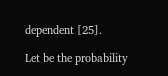dependent [25].

Let be the probability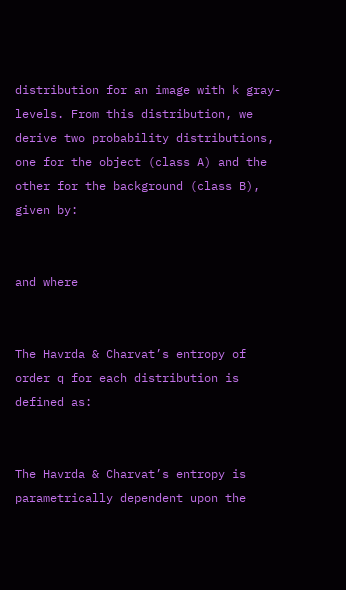distribution for an image with k gray-levels. From this distribution, we derive two probability distributions, one for the object (class A) and the other for the background (class B), given by:


and where


The Havrda & Charvat’s entropy of order q for each distribution is defined as:


The Havrda & Charvat’s entropy is parametrically dependent upon the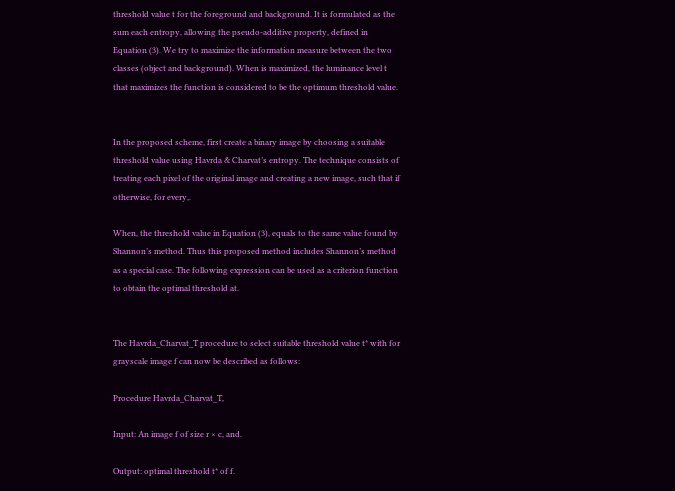threshold value t for the foreground and background. It is formulated as the sum each entropy, allowing the pseudo-additive property, defined in Equation (3). We try to maximize the information measure between the two classes (object and background). When is maximized, the luminance level t that maximizes the function is considered to be the optimum threshold value.


In the proposed scheme, first create a binary image by choosing a suitable threshold value using Havrda & Charvat’s entropy. The technique consists of treating each pixel of the original image and creating a new image, such that if otherwise, for every,.

When, the threshold value in Equation (3), equals to the same value found by Shannon’s method. Thus this proposed method includes Shannon’s method as a special case. The following expression can be used as a criterion function to obtain the optimal threshold at.


The Havrda_Charvat_T procedure to select suitable threshold value t* with for grayscale image f can now be described as follows:

Procedure Havrda_Charvat_T,

Input: An image f of size r × c, and.

Output: optimal threshold t* of f.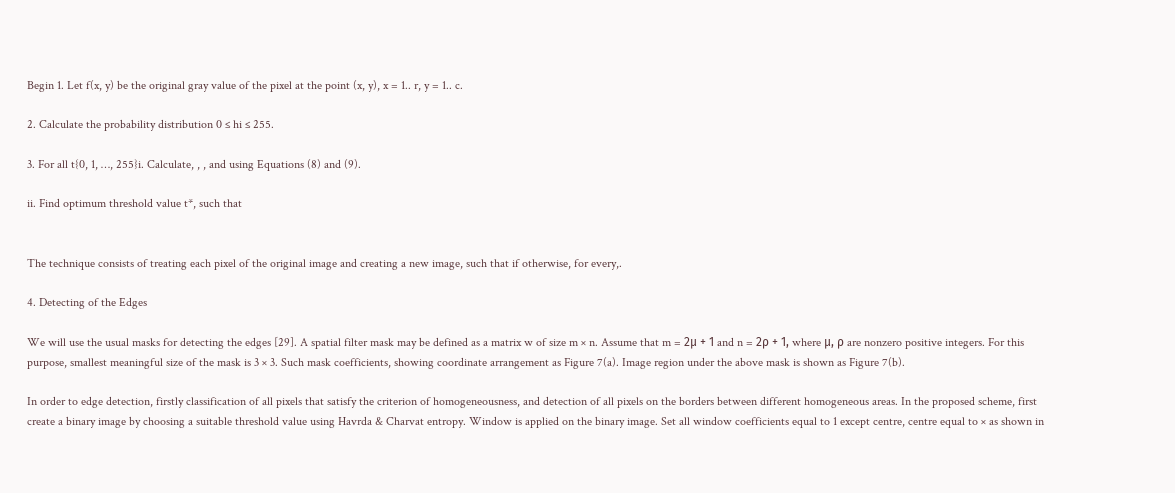Begin 1. Let f(x, y) be the original gray value of the pixel at the point (x, y), x = 1.. r, y = 1.. c.

2. Calculate the probability distribution 0 ≤ hi ≤ 255.

3. For all t{0, 1, …, 255}i. Calculate, , , and using Equations (8) and (9).

ii. Find optimum threshold value t*, such that


The technique consists of treating each pixel of the original image and creating a new image, such that if otherwise, for every,.

4. Detecting of the Edges

We will use the usual masks for detecting the edges [29]. A spatial filter mask may be defined as a matrix w of size m × n. Assume that m = 2μ + 1 and n = 2ρ + 1, where μ, ρ are nonzero positive integers. For this purpose, smallest meaningful size of the mask is 3 × 3. Such mask coefficients, showing coordinate arrangement as Figure 7(a). Image region under the above mask is shown as Figure 7(b).

In order to edge detection, firstly classification of all pixels that satisfy the criterion of homogeneousness, and detection of all pixels on the borders between different homogeneous areas. In the proposed scheme, first create a binary image by choosing a suitable threshold value using Havrda & Charvat entropy. Window is applied on the binary image. Set all window coefficients equal to 1 except centre, centre equal to × as shown in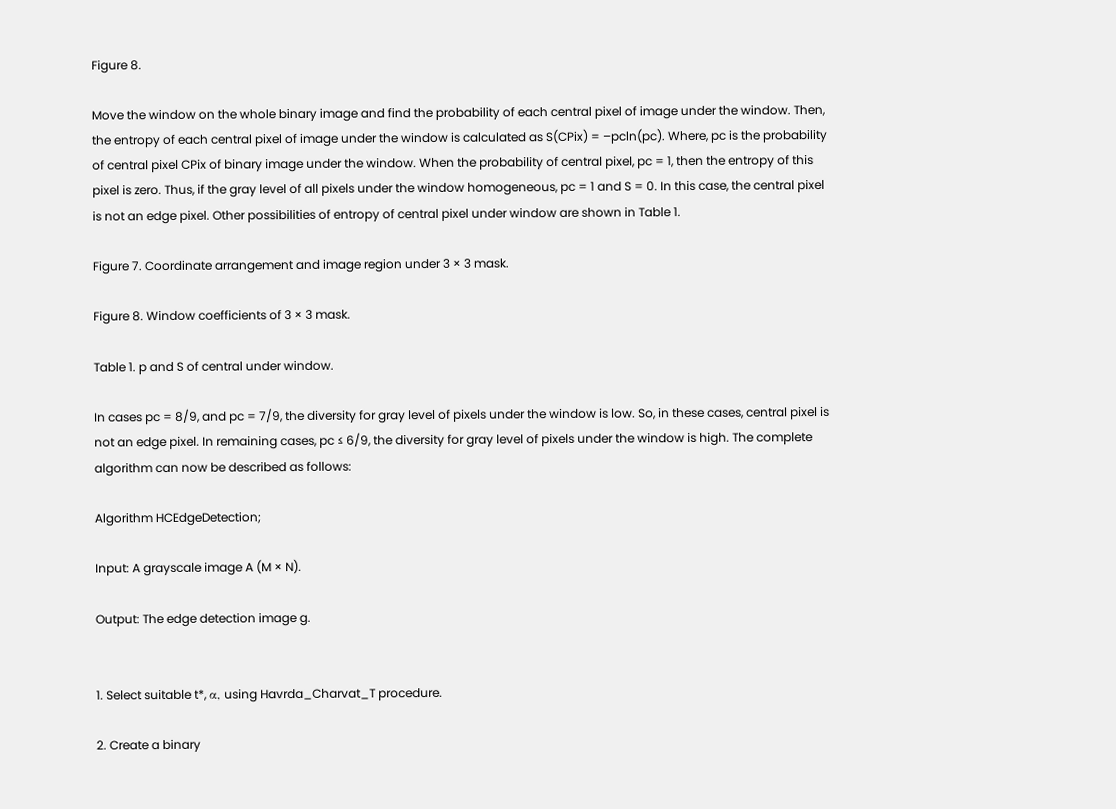Figure 8.

Move the window on the whole binary image and find the probability of each central pixel of image under the window. Then, the entropy of each central pixel of image under the window is calculated as S(CPix) = –pcln(pc). Where, pc is the probability of central pixel CPix of binary image under the window. When the probability of central pixel, pc = 1, then the entropy of this pixel is zero. Thus, if the gray level of all pixels under the window homogeneous, pc = 1 and S = 0. In this case, the central pixel is not an edge pixel. Other possibilities of entropy of central pixel under window are shown in Table 1.

Figure 7. Coordinate arrangement and image region under 3 × 3 mask.

Figure 8. Window coefficients of 3 × 3 mask.

Table 1. p and S of central under window.

In cases pc = 8/9, and pc = 7/9, the diversity for gray level of pixels under the window is low. So, in these cases, central pixel is not an edge pixel. In remaining cases, pc ≤ 6/9, the diversity for gray level of pixels under the window is high. The complete algorithm can now be described as follows:

Algorithm HCEdgeDetection;

Input: A grayscale image A (M × N).

Output: The edge detection image g.


1. Select suitable t*, α, using Havrda_Charvat_T procedure.

2. Create a binary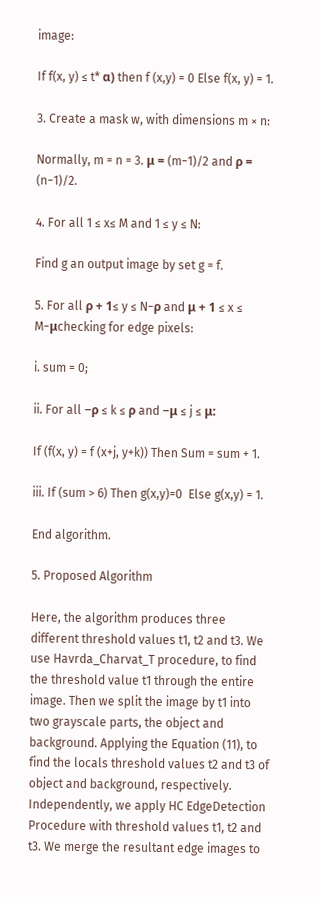image:

If f(x, y) ≤ t* α) then f (x,y) = 0 Else f(x, y) = 1.

3. Create a mask w, with dimensions m × n:

Normally, m = n = 3. μ = (m−1)/2 and ρ = (n−1)/2.

4. For all 1 ≤ x≤ M and 1 ≤ y ≤ N:

Find g an output image by set g = f.

5. For all ρ + 1≤ y ≤ N−ρ and μ + 1 ≤ x ≤ M−μchecking for edge pixels:

i. sum = 0;

ii. For all −ρ ≤ k ≤ ρ and −μ ≤ j ≤ μ:

If (f(x, y) = f (x+j, y+k)) Then Sum = sum + 1.

iii. If (sum > 6) Then g(x,y)=0  Else g(x,y) = 1.

End algorithm.

5. Proposed Algorithm

Here, the algorithm produces three different threshold values t1, t2 and t3. We use Havrda_Charvat_T procedure, to find the threshold value t1 through the entire image. Then we split the image by t1 into two grayscale parts, the object and background. Applying the Equation (11), to find the locals threshold values t2 and t3 of object and background, respectively. Independently, we apply HC EdgeDetection Procedure with threshold values t1, t2 and t3. We merge the resultant edge images to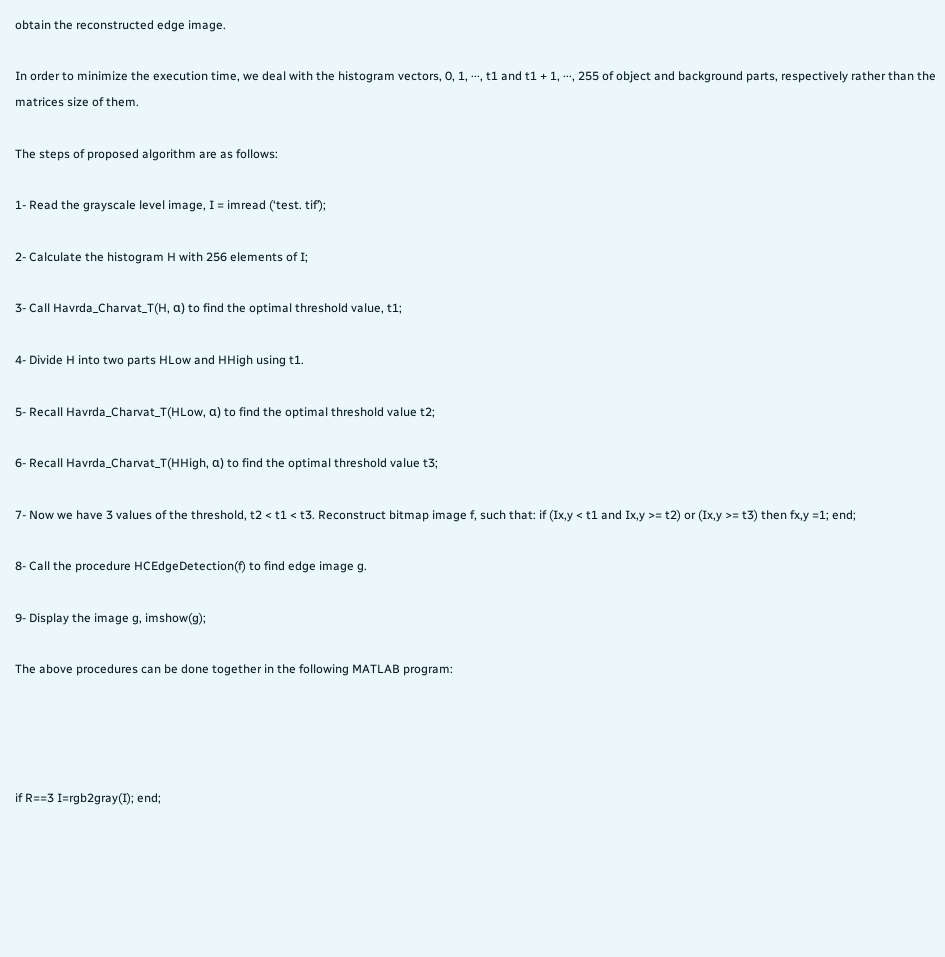obtain the reconstructed edge image.

In order to minimize the execution time, we deal with the histogram vectors, 0, 1, ···, t1 and t1 + 1, ···, 255 of object and background parts, respectively rather than the matrices size of them.

The steps of proposed algorithm are as follows:

1- Read the grayscale level image, I = imread (‘test. tif’);

2- Calculate the histogram H with 256 elements of I;

3- Call Havrda_Charvat_T(H, α) to find the optimal threshold value, t1;

4- Divide H into two parts HLow and HHigh using t1.

5- Recall Havrda_Charvat_T(HLow, α) to find the optimal threshold value t2;

6- Recall Havrda_Charvat_T(HHigh, α) to find the optimal threshold value t3;

7- Now we have 3 values of the threshold, t2 < t1 < t3. Reconstruct bitmap image f, such that: if (Ix,y < t1 and Ix,y >= t2) or (Ix,y >= t3) then fx,y =1; end;

8- Call the procedure HCEdgeDetection(f) to find edge image g.

9- Display the image g, imshow(g);

The above procedures can be done together in the following MATLAB program:




if R==3 I=rgb2gray(I); end;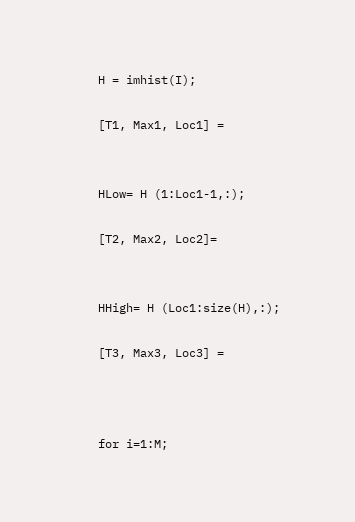H = imhist(I);

[T1, Max1, Loc1] =


HLow= H (1:Loc1-1,:);

[T2, Max2, Loc2]=


HHigh= H (Loc1:size(H),:);

[T3, Max3, Loc3] =



for i=1:M;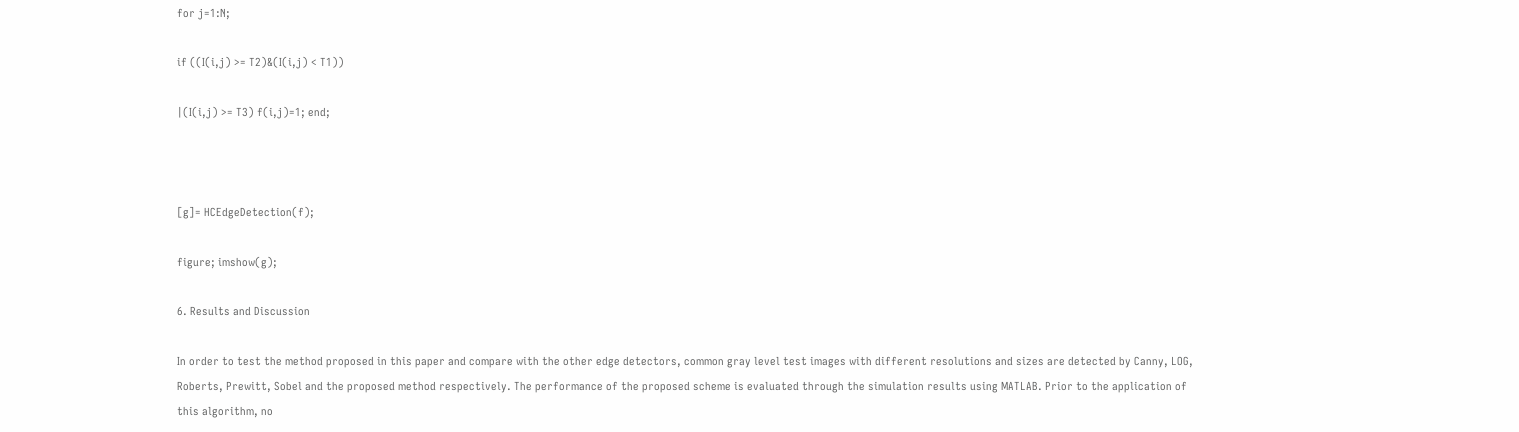for j=1:N;

if ((I(i,j) >= T2)&(I(i,j) < T1))

|(I(i,j) >= T3) f(i,j)=1; end;



[g]= HCEdgeDetection(f);

figure; imshow(g);

6. Results and Discussion

In order to test the method proposed in this paper and compare with the other edge detectors, common gray level test images with different resolutions and sizes are detected by Canny, LOG, Roberts, Prewitt, Sobel and the proposed method respectively. The performance of the proposed scheme is evaluated through the simulation results using MATLAB. Prior to the application of this algorithm, no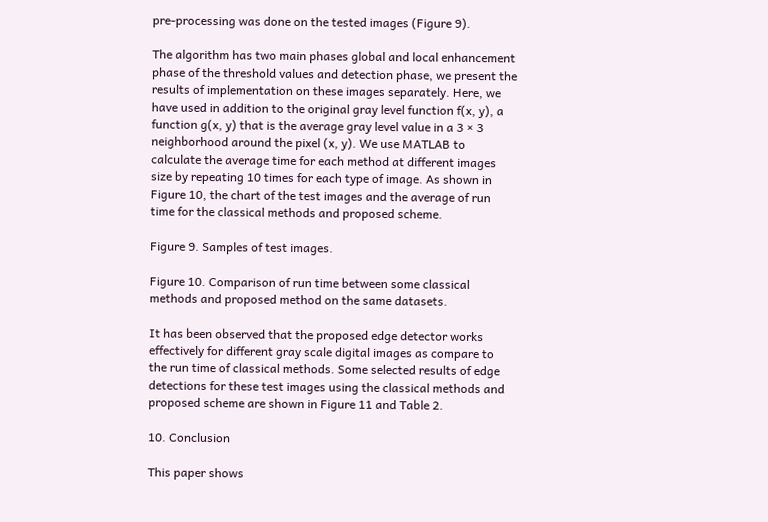pre-processing was done on the tested images (Figure 9).

The algorithm has two main phases global and local enhancement phase of the threshold values and detection phase, we present the results of implementation on these images separately. Here, we have used in addition to the original gray level function f(x, y), a function g(x, y) that is the average gray level value in a 3 × 3 neighborhood around the pixel (x, y). We use MATLAB to calculate the average time for each method at different images size by repeating 10 times for each type of image. As shown in Figure 10, the chart of the test images and the average of run time for the classical methods and proposed scheme.

Figure 9. Samples of test images.

Figure 10. Comparison of run time between some classical methods and proposed method on the same datasets.

It has been observed that the proposed edge detector works effectively for different gray scale digital images as compare to the run time of classical methods. Some selected results of edge detections for these test images using the classical methods and proposed scheme are shown in Figure 11 and Table 2.

10. Conclusion

This paper shows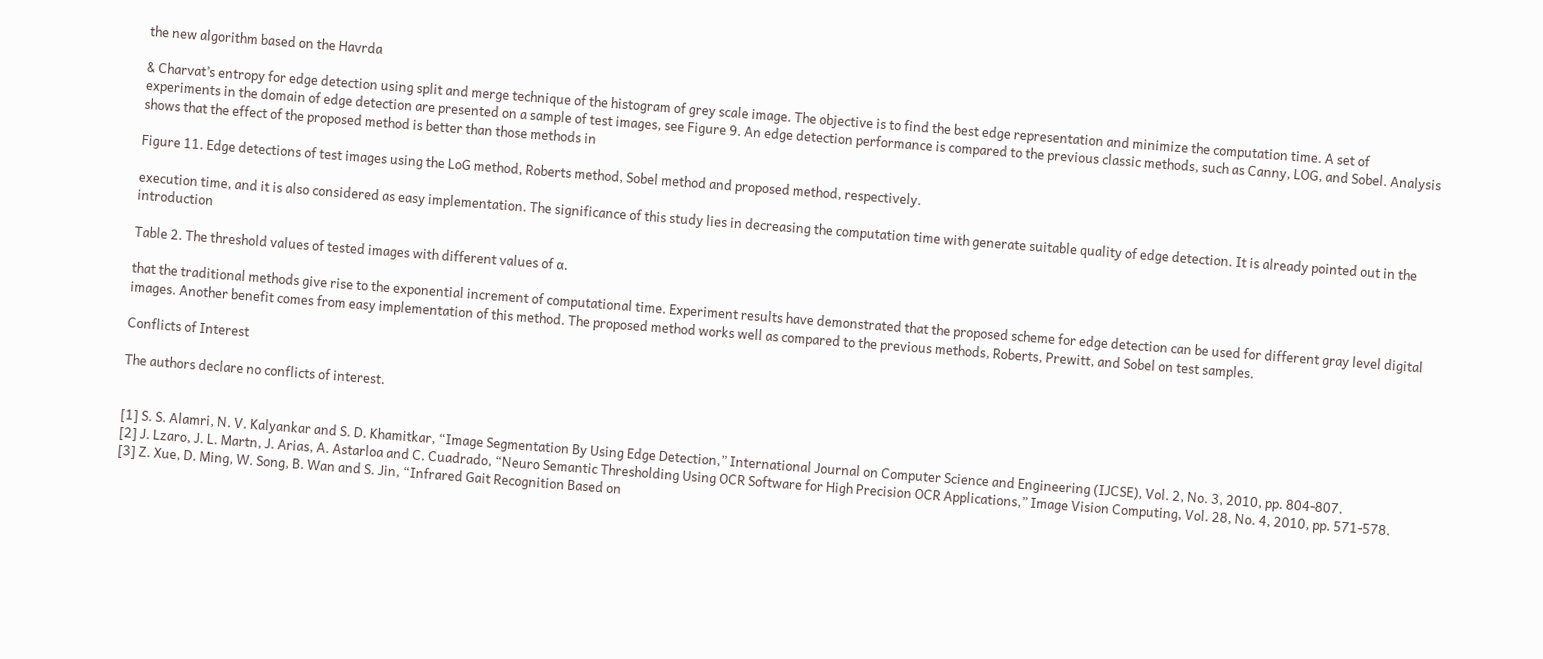the new algorithm based on the Havrda

& Charvat’s entropy for edge detection using split and merge technique of the histogram of grey scale image. The objective is to find the best edge representation and minimize the computation time. A set of experiments in the domain of edge detection are presented on a sample of test images, see Figure 9. An edge detection performance is compared to the previous classic methods, such as Canny, LOG, and Sobel. Analysis shows that the effect of the proposed method is better than those methods in

Figure 11. Edge detections of test images using the LoG method, Roberts method, Sobel method and proposed method, respectively.

execution time, and it is also considered as easy implementation. The significance of this study lies in decreasing the computation time with generate suitable quality of edge detection. It is already pointed out in the introduction

Table 2. The threshold values of tested images with different values of α.

that the traditional methods give rise to the exponential increment of computational time. Experiment results have demonstrated that the proposed scheme for edge detection can be used for different gray level digital images. Another benefit comes from easy implementation of this method. The proposed method works well as compared to the previous methods, Roberts, Prewitt, and Sobel on test samples.

Conflicts of Interest

The authors declare no conflicts of interest.


[1] S. S. Alamri, N. V. Kalyankar and S. D. Khamitkar, “Image Segmentation By Using Edge Detection,” International Journal on Computer Science and Engineering (IJCSE), Vol. 2, No. 3, 2010, pp. 804-807.
[2] J. Lzaro, J. L. Martn, J. Arias, A. Astarloa and C. Cuadrado, “Neuro Semantic Thresholding Using OCR Software for High Precision OCR Applications,” Image Vision Computing, Vol. 28, No. 4, 2010, pp. 571-578.
[3] Z. Xue, D. Ming, W. Song, B. Wan and S. Jin, “Infrared Gait Recognition Based on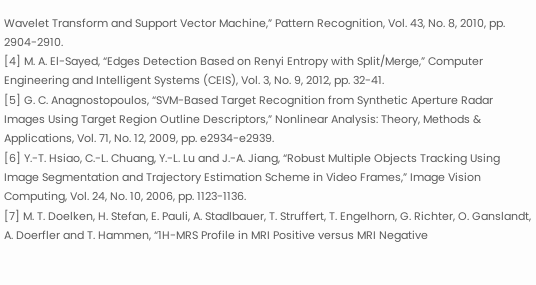Wavelet Transform and Support Vector Machine,” Pattern Recognition, Vol. 43, No. 8, 2010, pp. 2904-2910.
[4] M. A. El-Sayed, “Edges Detection Based on Renyi Entropy with Split/Merge,” Computer Engineering and Intelligent Systems (CEIS), Vol. 3, No. 9, 2012, pp. 32-41.
[5] G. C. Anagnostopoulos, “SVM-Based Target Recognition from Synthetic Aperture Radar Images Using Target Region Outline Descriptors,” Nonlinear Analysis: Theory, Methods & Applications, Vol. 71, No. 12, 2009, pp. e2934-e2939.
[6] Y.-T. Hsiao, C.-L. Chuang, Y.-L. Lu and J.-A. Jiang, “Robust Multiple Objects Tracking Using Image Segmentation and Trajectory Estimation Scheme in Video Frames,” Image Vision Computing, Vol. 24, No. 10, 2006, pp. 1123-1136.
[7] M. T. Doelken, H. Stefan, E. Pauli, A. Stadlbauer, T. Struffert, T. Engelhorn, G. Richter, O. Ganslandt, A. Doerfler and T. Hammen, “1H-MRS Profile in MRI Positive versus MRI Negative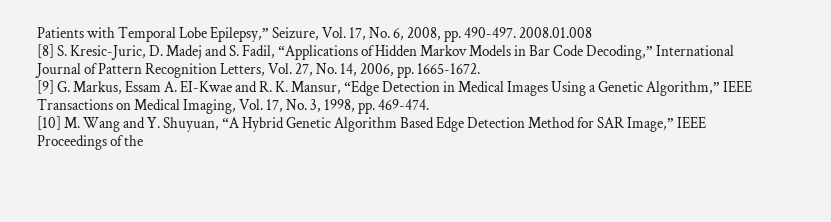Patients with Temporal Lobe Epilepsy,” Seizure, Vol. 17, No. 6, 2008, pp. 490-497. 2008.01.008
[8] S. Kresic-Juric, D. Madej and S. Fadil, “Applications of Hidden Markov Models in Bar Code Decoding,” International Journal of Pattern Recognition Letters, Vol. 27, No. 14, 2006, pp. 1665-1672.
[9] G. Markus, Essam A. EI-Kwae and R. K. Mansur, “Edge Detection in Medical Images Using a Genetic Algorithm,” IEEE Transactions on Medical Imaging, Vol. 17, No. 3, 1998, pp. 469-474.
[10] M. Wang and Y. Shuyuan, “A Hybrid Genetic Algorithm Based Edge Detection Method for SAR Image,” IEEE Proceedings of the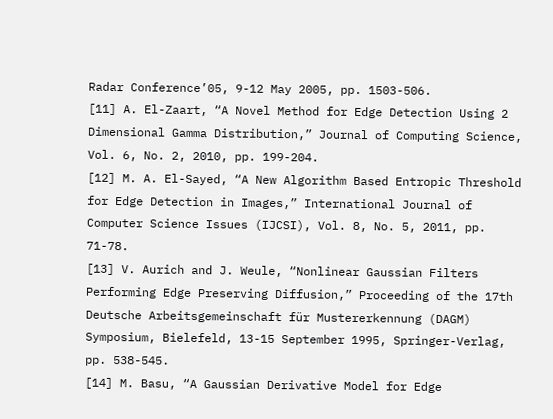Radar Conference’05, 9-12 May 2005, pp. 1503-506.
[11] A. El-Zaart, “A Novel Method for Edge Detection Using 2 Dimensional Gamma Distribution,” Journal of Computing Science, Vol. 6, No. 2, 2010, pp. 199-204.
[12] M. A. El-Sayed, “A New Algorithm Based Entropic Threshold for Edge Detection in Images,” International Journal of Computer Science Issues (IJCSI), Vol. 8, No. 5, 2011, pp. 71-78.
[13] V. Aurich and J. Weule, “Nonlinear Gaussian Filters Performing Edge Preserving Diffusion,” Proceeding of the 17th Deutsche Arbeitsgemeinschaft für Mustererkennung (DAGM) Symposium, Bielefeld, 13-15 September 1995, Springer-Verlag, pp. 538-545.
[14] M. Basu, “A Gaussian Derivative Model for Edge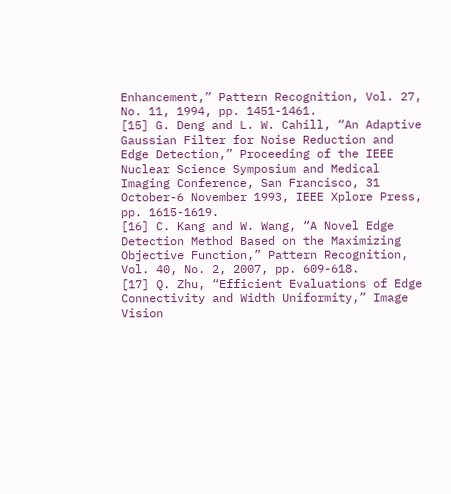Enhancement,” Pattern Recognition, Vol. 27, No. 11, 1994, pp. 1451-1461.
[15] G. Deng and L. W. Cahill, “An Adaptive Gaussian Filter for Noise Reduction and Edge Detection,” Proceeding of the IEEE Nuclear Science Symposium and Medical Imaging Conference, San Francisco, 31 October-6 November 1993, IEEE Xplore Press, pp. 1615-1619.
[16] C. Kang and W. Wang, “A Novel Edge Detection Method Based on the Maximizing Objective Function,” Pattern Recognition, Vol. 40, No. 2, 2007, pp. 609-618.
[17] Q. Zhu, “Efficient Evaluations of Edge Connectivity and Width Uniformity,” Image Vision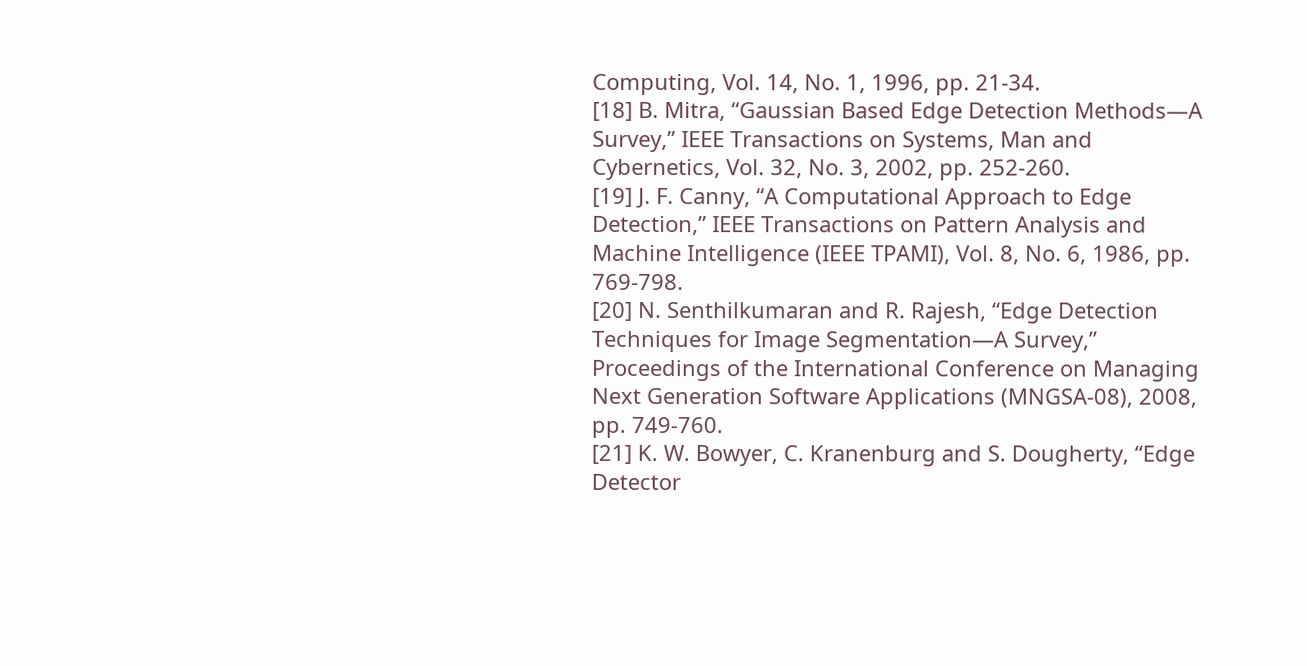Computing, Vol. 14, No. 1, 1996, pp. 21-34.
[18] B. Mitra, “Gaussian Based Edge Detection Methods—A Survey,” IEEE Transactions on Systems, Man and Cybernetics, Vol. 32, No. 3, 2002, pp. 252-260.
[19] J. F. Canny, “A Computational Approach to Edge Detection,” IEEE Transactions on Pattern Analysis and Machine Intelligence (IEEE TPAMI), Vol. 8, No. 6, 1986, pp. 769-798.
[20] N. Senthilkumaran and R. Rajesh, “Edge Detection Techniques for Image Segmentation—A Survey,” Proceedings of the International Conference on Managing Next Generation Software Applications (MNGSA-08), 2008, pp. 749-760.
[21] K. W. Bowyer, C. Kranenburg and S. Dougherty, “Edge Detector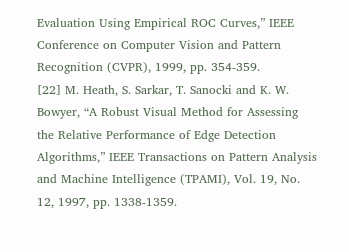Evaluation Using Empirical ROC Curves,” IEEE Conference on Computer Vision and Pattern Recognition (CVPR), 1999, pp. 354-359.
[22] M. Heath, S. Sarkar, T. Sanocki and K. W. Bowyer, “A Robust Visual Method for Assessing the Relative Performance of Edge Detection Algorithms,” IEEE Transactions on Pattern Analysis and Machine Intelligence (TPAMI), Vol. 19, No. 12, 1997, pp. 1338-1359.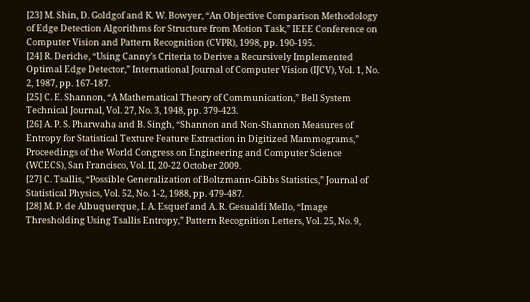[23] M. Shin, D. Goldgof and K. W. Bowyer, “An Objective Comparison Methodology of Edge Detection Algorithms for Structure from Motion Task,” IEEE Conference on Computer Vision and Pattern Recognition (CVPR), 1998, pp. 190-195.
[24] R. Deriche, “Using Canny’s Criteria to Derive a Recursively Implemented Optimal Edge Detector,” International Journal of Computer Vision (IJCV), Vol. 1, No. 2, 1987, pp. 167-187.
[25] C. E. Shannon, “A Mathematical Theory of Communication,” Bell System Technical Journal, Vol. 27, No. 3, 1948, pp. 379-423.
[26] A. P. S. Pharwaha and B. Singh, “Shannon and Non-Shannon Measures of Entropy for Statistical Texture Feature Extraction in Digitized Mammograms,” Proceedings of the World Congress on Engineering and Computer Science (WCECS), San Francisco, Vol. II, 20-22 October 2009.
[27] C. Tsallis, “Possible Generalization of Boltzmann-Gibbs Statistics,” Journal of Statistical Physics, Vol. 52, No. 1-2, 1988, pp. 479-487.
[28] M. P. de Albuquerque, I. A. Esquef and A. R. Gesualdi Mello, “Image Thresholding Using Tsallis Entropy,” Pattern Recognition Letters, Vol. 25, No. 9,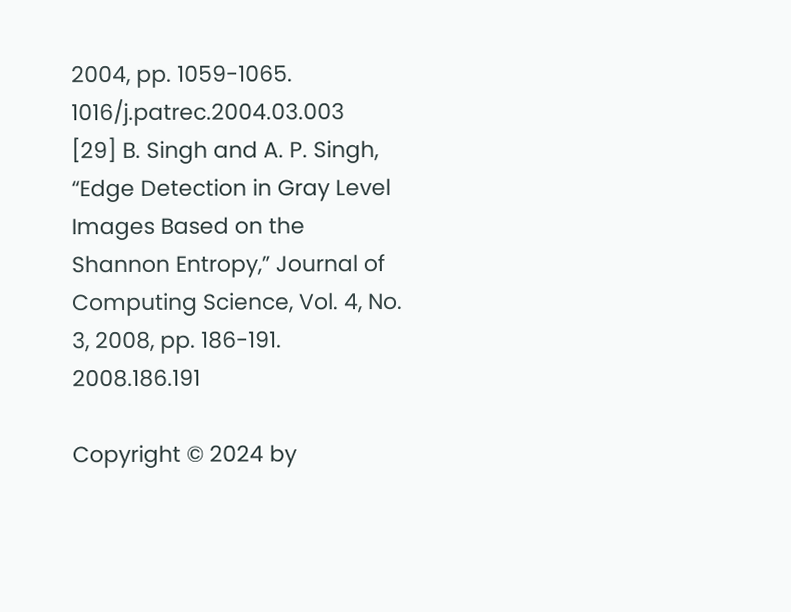2004, pp. 1059-1065. 1016/j.patrec.2004.03.003
[29] B. Singh and A. P. Singh, “Edge Detection in Gray Level Images Based on the Shannon Entropy,” Journal of Computing Science, Vol. 4, No. 3, 2008, pp. 186-191. 2008.186.191

Copyright © 2024 by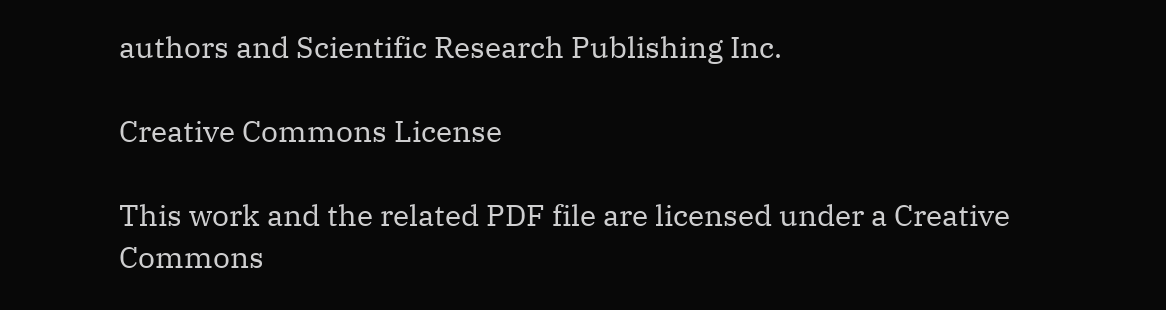authors and Scientific Research Publishing Inc.

Creative Commons License

This work and the related PDF file are licensed under a Creative Commons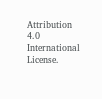Attribution 4.0 International License.